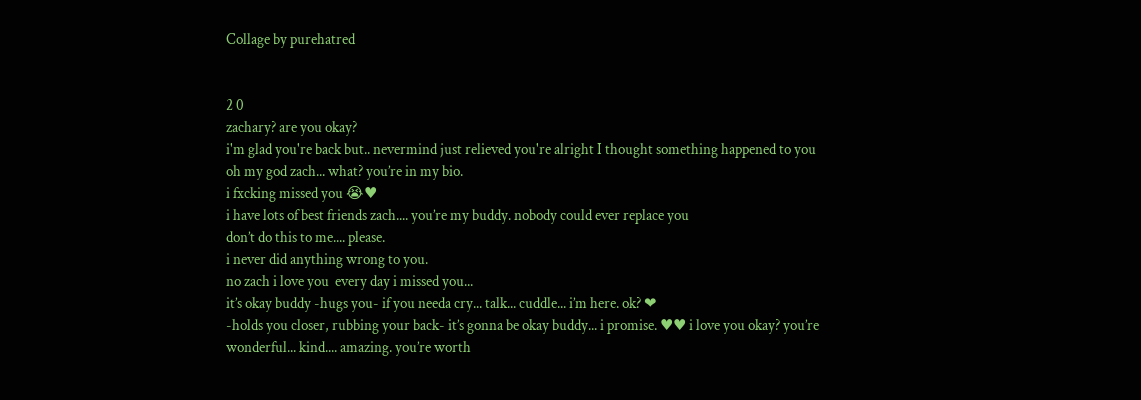Collage by purehatred


2 0
zachary? are you okay?
i'm glad you're back but.. nevermind just relieved you're alright I thought something happened to you
oh my god zach... what? you’re in my bio.
i fxcking missed you 😭♥
i have lots of best friends zach.... you’re my buddy. nobody could ever replace you
don’t do this to me.... please.
i never did anything wrong to you.
no zach i love you  every day i missed you...
it’s okay buddy -hugs you- if you needa cry... talk... cuddle... i’m here. ok? ❤
-holds you closer, rubbing your back- it’s gonna be okay buddy... i promise. ♥♥ i love you okay? you’re wonderful... kind.... amazing. you’re worth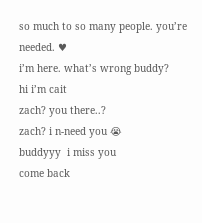so much to so many people. you’re needed. ♥
i’m here. what’s wrong buddy?
hi i’m cait
zach? you there..?
zach? i n-need you 😭
buddyyy  i miss you
come back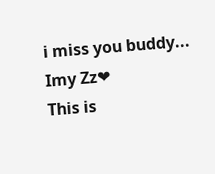i miss you buddy...
Imy Zz❤
This is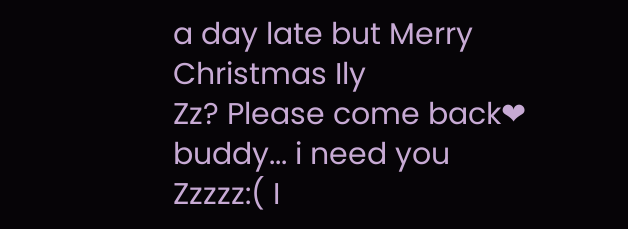a day late but Merry Christmas Ily
Zz? Please come back❤
buddy... i need you
Zzzzz:( I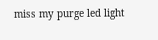miss my purge led light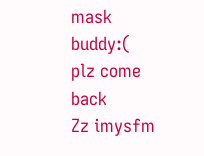mask buddy:( plz come back
Zz imysfm